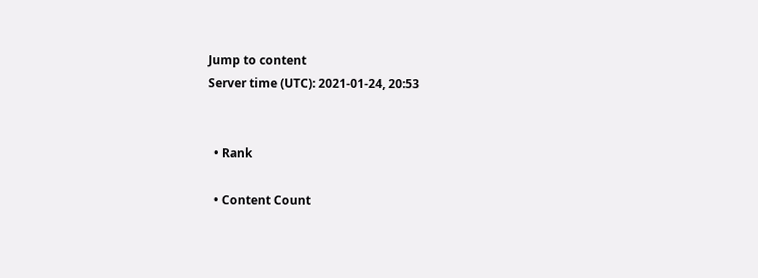Jump to content
Server time (UTC): 2021-01-24, 20:53


  • Rank

  • Content Count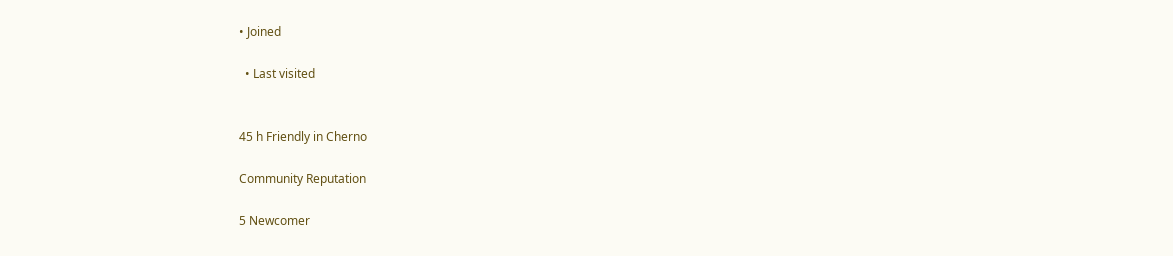• Joined

  • Last visited


45 h Friendly in Cherno

Community Reputation

5 Newcomer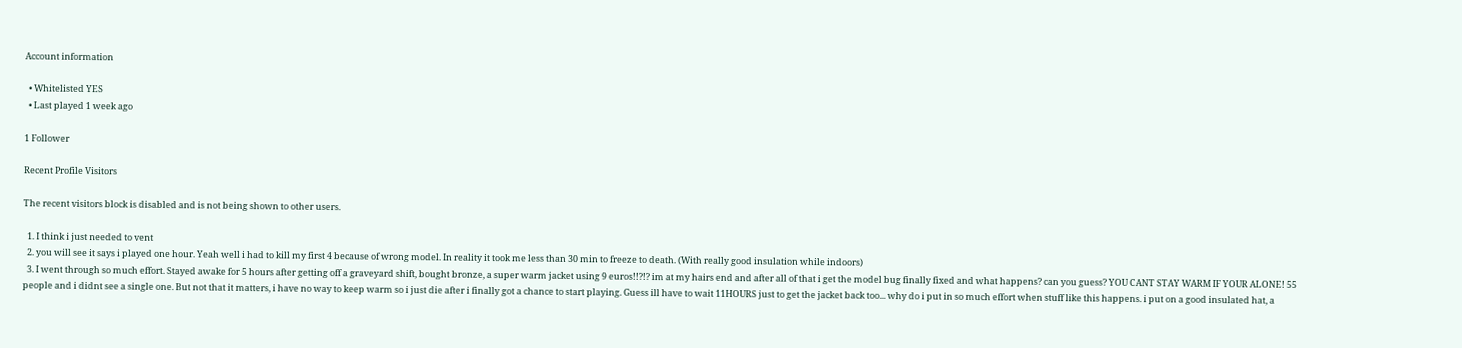Account information

  • Whitelisted YES
  • Last played 1 week ago

1 Follower

Recent Profile Visitors

The recent visitors block is disabled and is not being shown to other users.

  1. I think i just needed to vent
  2. you will see it says i played one hour. Yeah well i had to kill my first 4 because of wrong model. In reality it took me less than 30 min to freeze to death. (With really good insulation while indoors)
  3. I went through so much effort. Stayed awake for 5 hours after getting off a graveyard shift, bought bronze, a super warm jacket using 9 euros!!?!? im at my hairs end and after all of that i get the model bug finally fixed and what happens? can you guess? YOU CANT STAY WARM IF YOUR ALONE! 55 people and i didnt see a single one. But not that it matters, i have no way to keep warm so i just die after i finally got a chance to start playing. Guess ill have to wait 11HOURS just to get the jacket back too... why do i put in so much effort when stuff like this happens. i put on a good insulated hat, a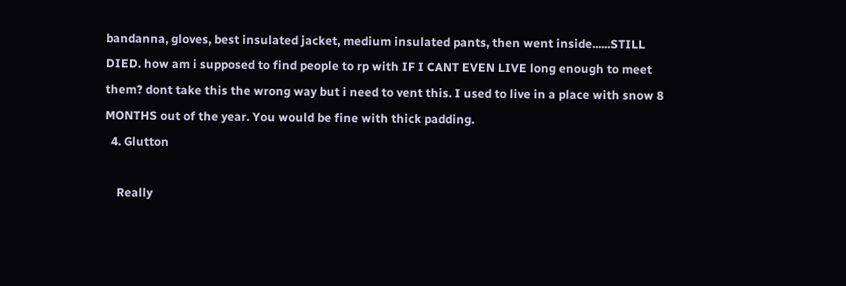bandanna, gloves, best insulated jacket, medium insulated pants, then went inside......STILL DIED. how am i supposed to find people to rp with IF I CANT EVEN LIVE long enough to meet them? dont take this the wrong way but i need to vent this. I used to live in a place with snow 8 MONTHS out of the year. You would be fine with thick padding.
  4. Glutton

    Really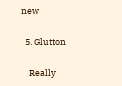new

  5. Glutton

    Really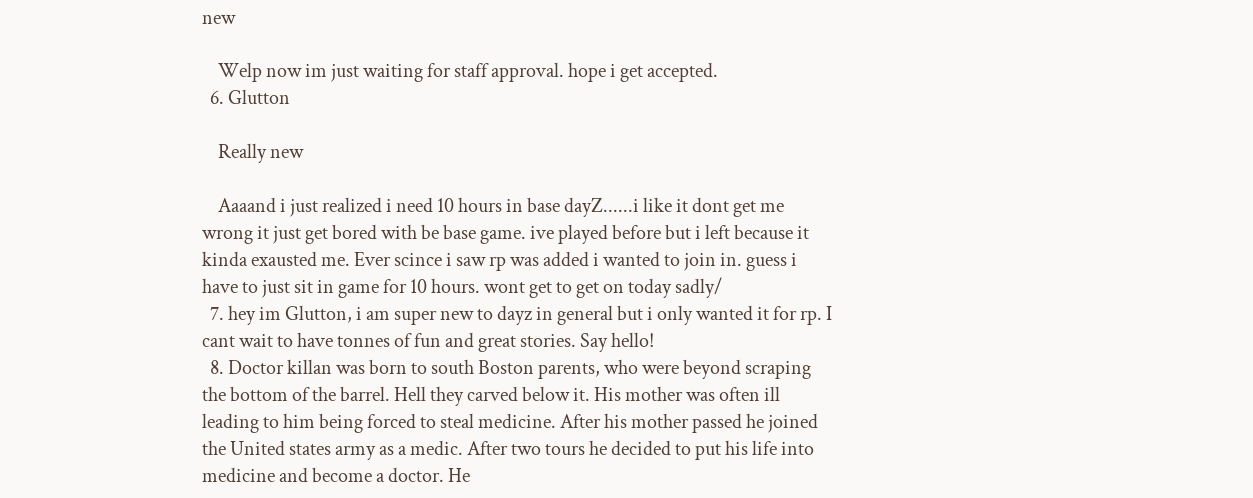new

    Welp now im just waiting for staff approval. hope i get accepted.
  6. Glutton

    Really new

    Aaaand i just realized i need 10 hours in base dayZ......i like it dont get me wrong it just get bored with be base game. ive played before but i left because it kinda exausted me. Ever scince i saw rp was added i wanted to join in. guess i have to just sit in game for 10 hours. wont get to get on today sadly/
  7. hey im Glutton, i am super new to dayz in general but i only wanted it for rp. I cant wait to have tonnes of fun and great stories. Say hello!
  8. Doctor killan was born to south Boston parents, who were beyond scraping the bottom of the barrel. Hell they carved below it. His mother was often ill leading to him being forced to steal medicine. After his mother passed he joined the United states army as a medic. After two tours he decided to put his life into medicine and become a doctor. He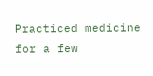Practiced medicine for a few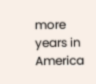more years in America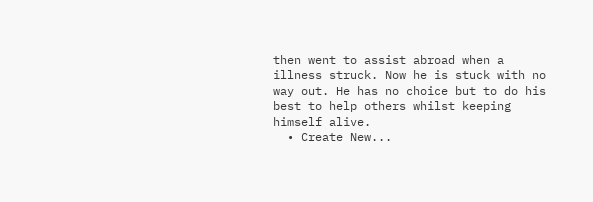then went to assist abroad when a illness struck. Now he is stuck with no way out. He has no choice but to do his best to help others whilst keeping himself alive.
  • Create New...